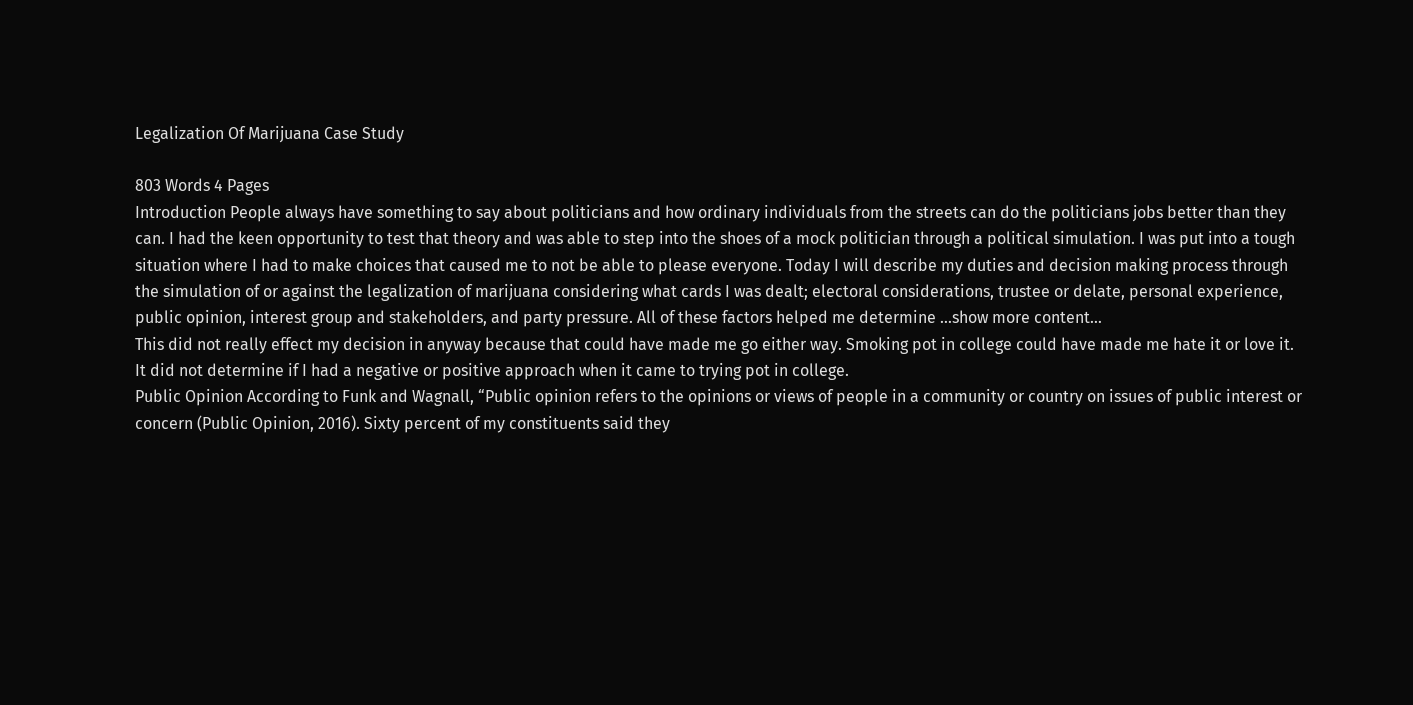Legalization Of Marijuana Case Study

803 Words 4 Pages
Introduction People always have something to say about politicians and how ordinary individuals from the streets can do the politicians jobs better than they can. I had the keen opportunity to test that theory and was able to step into the shoes of a mock politician through a political simulation. I was put into a tough situation where I had to make choices that caused me to not be able to please everyone. Today I will describe my duties and decision making process through the simulation of or against the legalization of marijuana considering what cards I was dealt; electoral considerations, trustee or delate, personal experience, public opinion, interest group and stakeholders, and party pressure. All of these factors helped me determine …show more content…
This did not really effect my decision in anyway because that could have made me go either way. Smoking pot in college could have made me hate it or love it. It did not determine if I had a negative or positive approach when it came to trying pot in college.
Public Opinion According to Funk and Wagnall, “Public opinion refers to the opinions or views of people in a community or country on issues of public interest or concern (Public Opinion, 2016). Sixty percent of my constituents said they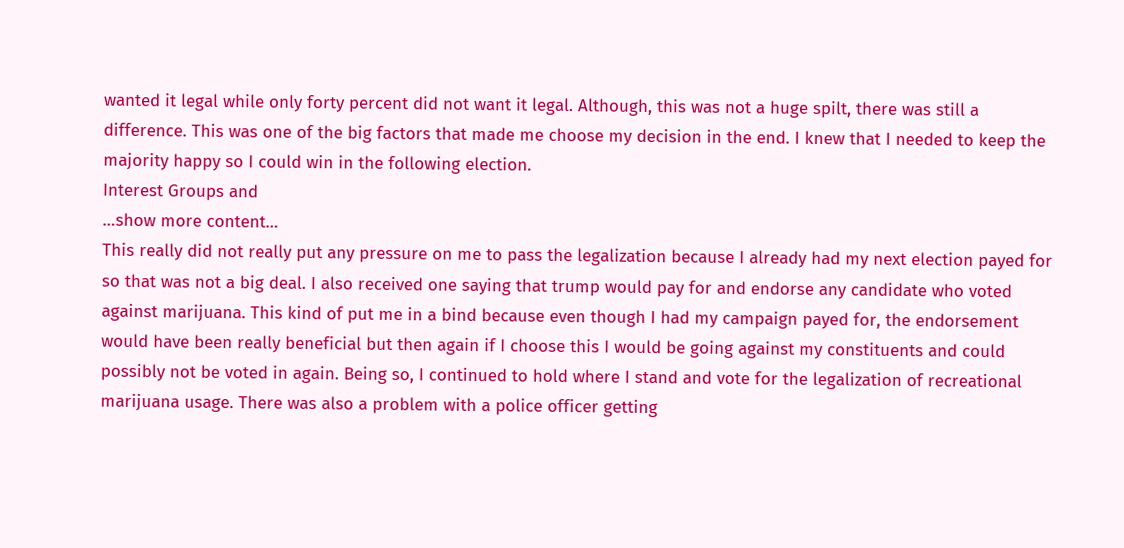wanted it legal while only forty percent did not want it legal. Although, this was not a huge spilt, there was still a difference. This was one of the big factors that made me choose my decision in the end. I knew that I needed to keep the majority happy so I could win in the following election.
Interest Groups and
…show more content…
This really did not really put any pressure on me to pass the legalization because I already had my next election payed for so that was not a big deal. I also received one saying that trump would pay for and endorse any candidate who voted against marijuana. This kind of put me in a bind because even though I had my campaign payed for, the endorsement would have been really beneficial but then again if I choose this I would be going against my constituents and could possibly not be voted in again. Being so, I continued to hold where I stand and vote for the legalization of recreational marijuana usage. There was also a problem with a police officer getting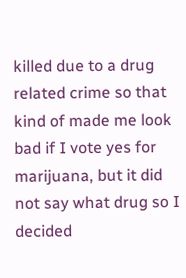killed due to a drug related crime so that kind of made me look bad if I vote yes for marijuana, but it did not say what drug so I decided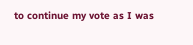to continue my vote as I was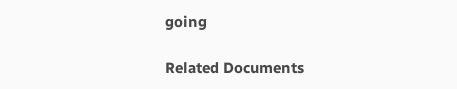going

Related Documents